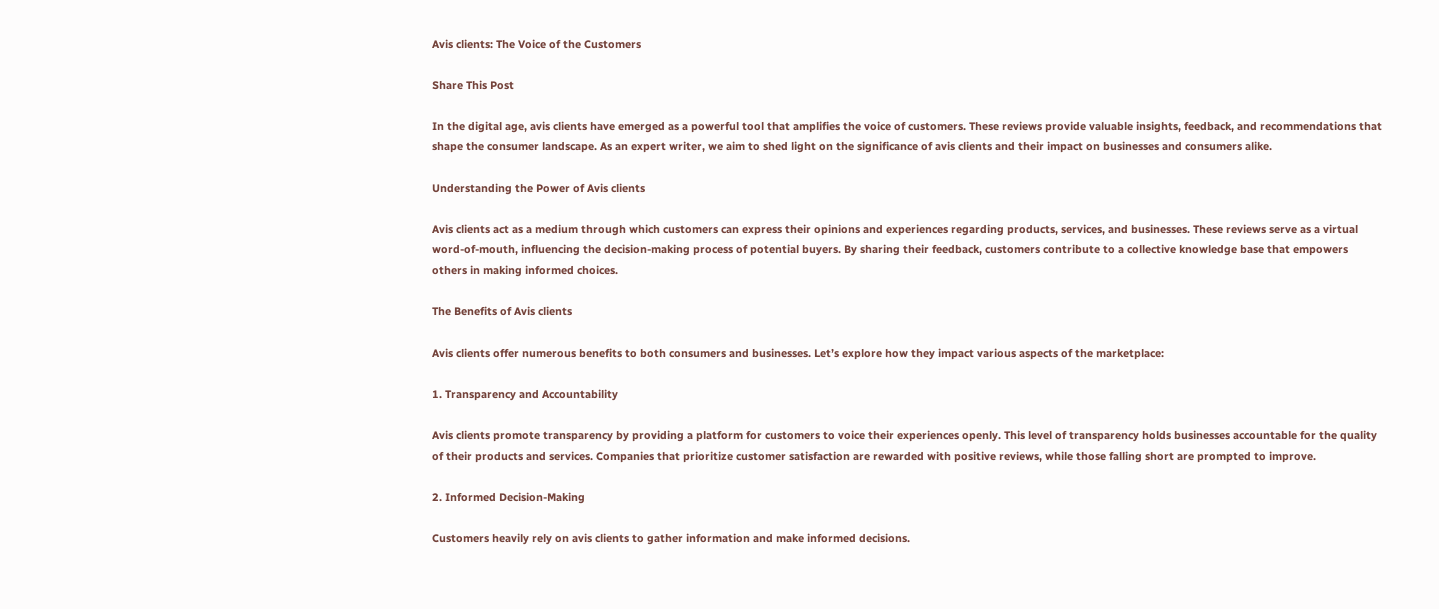Avis clients: The Voice of the Customers

Share This Post

In the digital age, avis clients have emerged as a powerful tool that amplifies the voice of customers. These reviews provide valuable insights, feedback, and recommendations that shape the consumer landscape. As an expert writer, we aim to shed light on the significance of avis clients and their impact on businesses and consumers alike.

Understanding the Power of Avis clients

Avis clients act as a medium through which customers can express their opinions and experiences regarding products, services, and businesses. These reviews serve as a virtual word-of-mouth, influencing the decision-making process of potential buyers. By sharing their feedback, customers contribute to a collective knowledge base that empowers others in making informed choices.

The Benefits of Avis clients

Avis clients offer numerous benefits to both consumers and businesses. Let’s explore how they impact various aspects of the marketplace:

1. Transparency and Accountability

Avis clients promote transparency by providing a platform for customers to voice their experiences openly. This level of transparency holds businesses accountable for the quality of their products and services. Companies that prioritize customer satisfaction are rewarded with positive reviews, while those falling short are prompted to improve.

2. Informed Decision-Making

Customers heavily rely on avis clients to gather information and make informed decisions.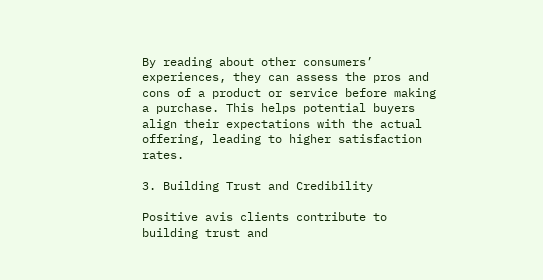By reading about other consumers’ experiences, they can assess the pros and cons of a product or service before making a purchase. This helps potential buyers align their expectations with the actual offering, leading to higher satisfaction rates.

3. Building Trust and Credibility

Positive avis clients contribute to building trust and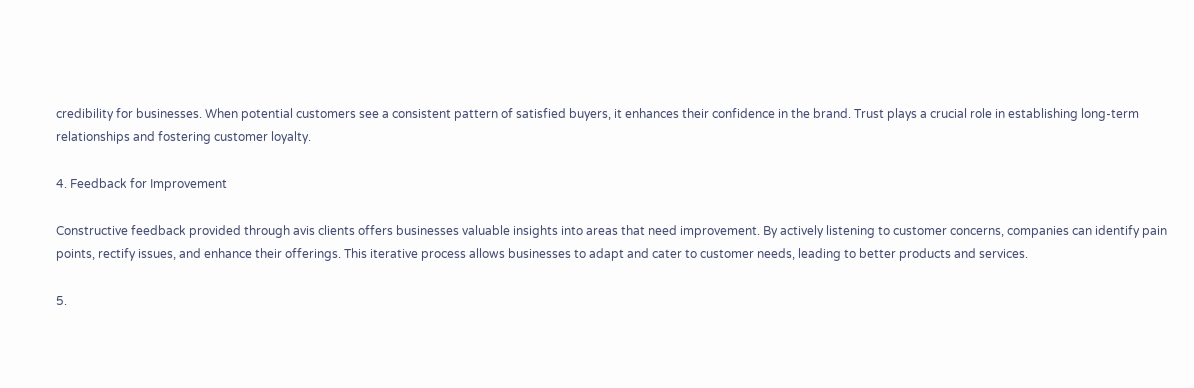credibility for businesses. When potential customers see a consistent pattern of satisfied buyers, it enhances their confidence in the brand. Trust plays a crucial role in establishing long-term relationships and fostering customer loyalty.

4. Feedback for Improvement

Constructive feedback provided through avis clients offers businesses valuable insights into areas that need improvement. By actively listening to customer concerns, companies can identify pain points, rectify issues, and enhance their offerings. This iterative process allows businesses to adapt and cater to customer needs, leading to better products and services.

5.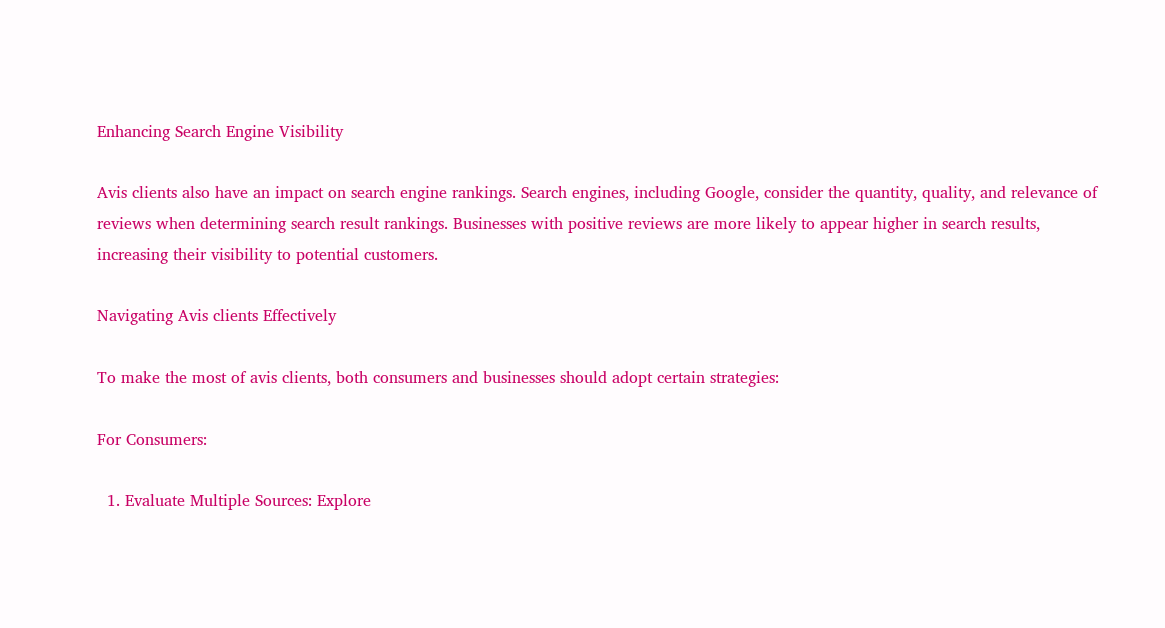Enhancing Search Engine Visibility

Avis clients also have an impact on search engine rankings. Search engines, including Google, consider the quantity, quality, and relevance of reviews when determining search result rankings. Businesses with positive reviews are more likely to appear higher in search results, increasing their visibility to potential customers.

Navigating Avis clients Effectively

To make the most of avis clients, both consumers and businesses should adopt certain strategies:

For Consumers:

  1. Evaluate Multiple Sources: Explore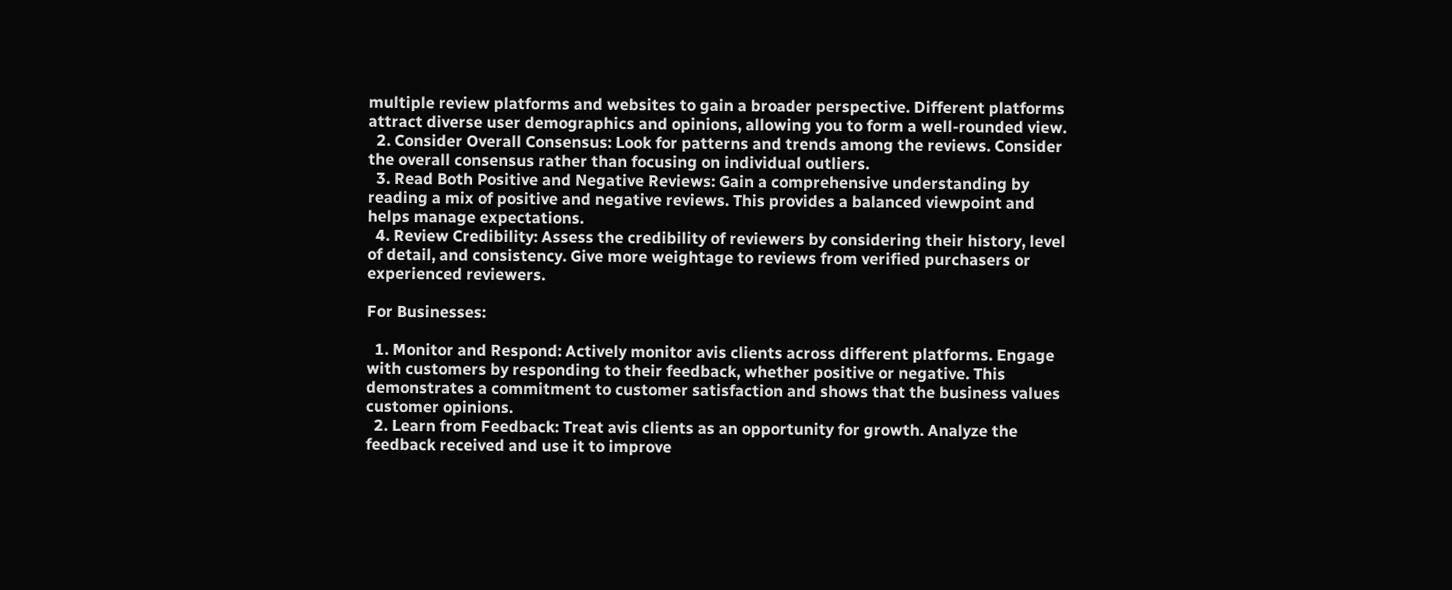multiple review platforms and websites to gain a broader perspective. Different platforms attract diverse user demographics and opinions, allowing you to form a well-rounded view.
  2. Consider Overall Consensus: Look for patterns and trends among the reviews. Consider the overall consensus rather than focusing on individual outliers.
  3. Read Both Positive and Negative Reviews: Gain a comprehensive understanding by reading a mix of positive and negative reviews. This provides a balanced viewpoint and helps manage expectations.
  4. Review Credibility: Assess the credibility of reviewers by considering their history, level of detail, and consistency. Give more weightage to reviews from verified purchasers or experienced reviewers.

For Businesses:

  1. Monitor and Respond: Actively monitor avis clients across different platforms. Engage with customers by responding to their feedback, whether positive or negative. This demonstrates a commitment to customer satisfaction and shows that the business values customer opinions.
  2. Learn from Feedback: Treat avis clients as an opportunity for growth. Analyze the feedback received and use it to improve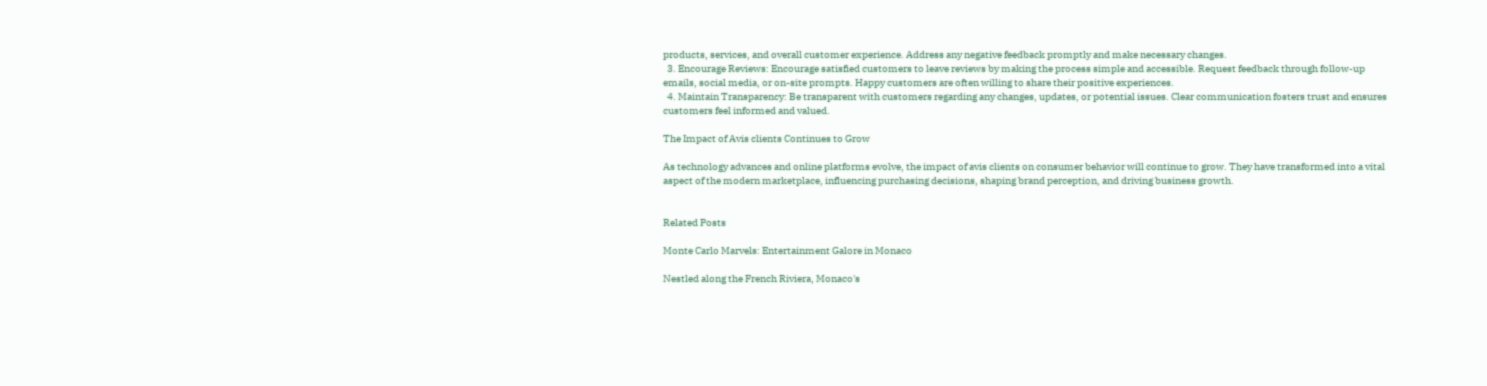products, services, and overall customer experience. Address any negative feedback promptly and make necessary changes.
  3. Encourage Reviews: Encourage satisfied customers to leave reviews by making the process simple and accessible. Request feedback through follow-up emails, social media, or on-site prompts. Happy customers are often willing to share their positive experiences.
  4. Maintain Transparency: Be transparent with customers regarding any changes, updates, or potential issues. Clear communication fosters trust and ensures customers feel informed and valued.

The Impact of Avis clients Continues to Grow

As technology advances and online platforms evolve, the impact of avis clients on consumer behavior will continue to grow. They have transformed into a vital aspect of the modern marketplace, influencing purchasing decisions, shaping brand perception, and driving business growth.


Related Posts

Monte Carlo Marvels: Entertainment Galore in Monaco

Nestled along the French Riviera, Monaco's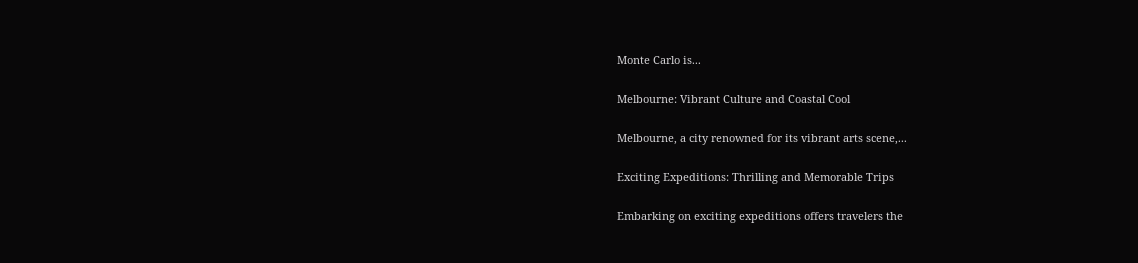Monte Carlo is...

Melbourne: Vibrant Culture and Coastal Cool

Melbourne, a city renowned for its vibrant arts scene,...

Exciting Expeditions: Thrilling and Memorable Trips

Embarking on exciting expeditions offers travelers the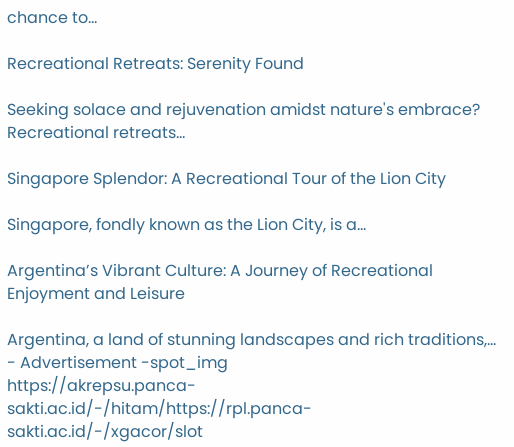chance to...

Recreational Retreats: Serenity Found

Seeking solace and rejuvenation amidst nature's embrace? Recreational retreats...

Singapore Splendor: A Recreational Tour of the Lion City

Singapore, fondly known as the Lion City, is a...

Argentina’s Vibrant Culture: A Journey of Recreational Enjoyment and Leisure

Argentina, a land of stunning landscapes and rich traditions,...
- Advertisement -spot_img
https://akrepsu.panca-sakti.ac.id/-/hitam/https://rpl.panca-sakti.ac.id/-/xgacor/slot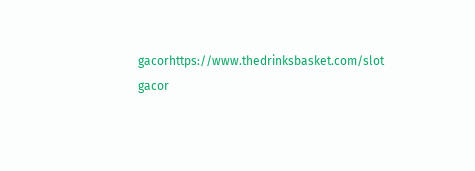gacorhttps://www.thedrinksbasket.com/slot gacor